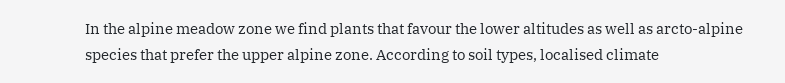In the alpine meadow zone we find plants that favour the lower altitudes as well as arcto-alpine species that prefer the upper alpine zone. According to soil types, localised climate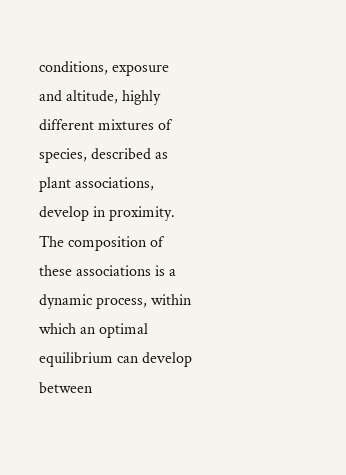conditions, exposure and altitude, highly different mixtures of species, described as plant associations, develop in proximity. The composition of these associations is a dynamic process, within which an optimal equilibrium can develop between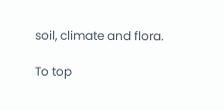soil, climate and flora.

To top